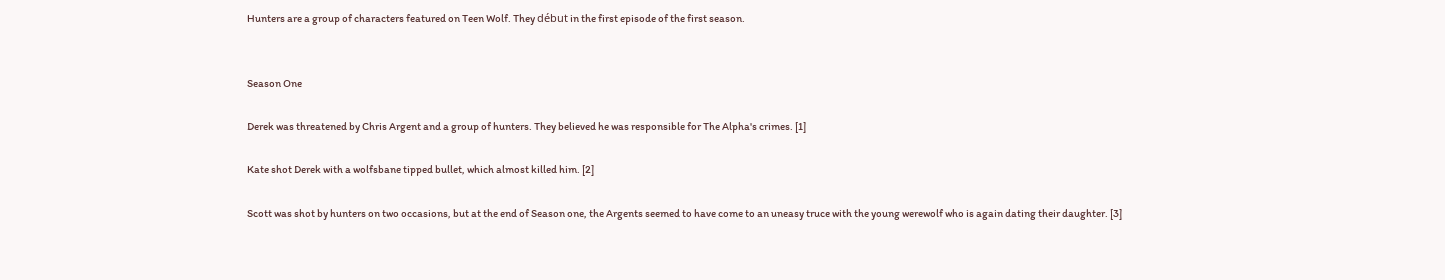Hunters are a group of characters featured on Teen Wolf. They début in the first episode of the first season.


Season One

Derek was threatened by Chris Argent and a group of hunters. They believed he was responsible for The Alpha's crimes. [1]

Kate shot Derek with a wolfsbane tipped bullet, which almost killed him. [2]

Scott was shot by hunters on two occasions, but at the end of Season one, the Argents seemed to have come to an uneasy truce with the young werewolf who is again dating their daughter. [3]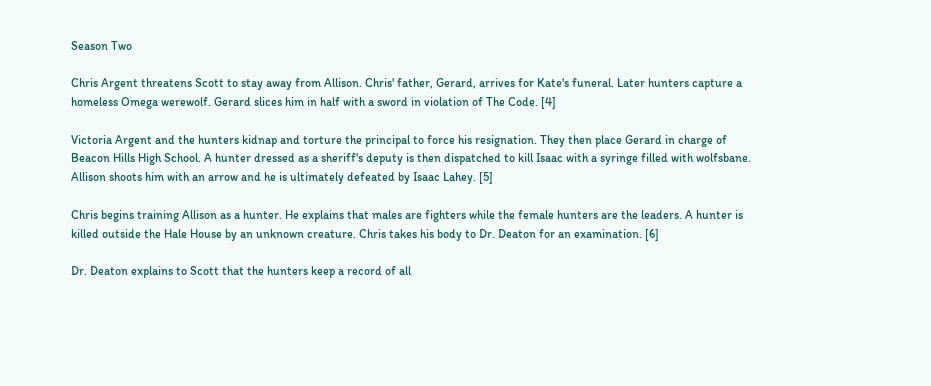Season Two

Chris Argent threatens Scott to stay away from Allison. Chris' father, Gerard, arrives for Kate's funeral. Later hunters capture a homeless Omega werewolf. Gerard slices him in half with a sword in violation of The Code. [4]

Victoria Argent and the hunters kidnap and torture the principal to force his resignation. They then place Gerard in charge of Beacon Hills High School. A hunter dressed as a sheriff's deputy is then dispatched to kill Isaac with a syringe filled with wolfsbane. Allison shoots him with an arrow and he is ultimately defeated by Isaac Lahey. [5]

Chris begins training Allison as a hunter. He explains that males are fighters while the female hunters are the leaders. A hunter is killed outside the Hale House by an unknown creature. Chris takes his body to Dr. Deaton for an examination. [6]

Dr. Deaton explains to Scott that the hunters keep a record of all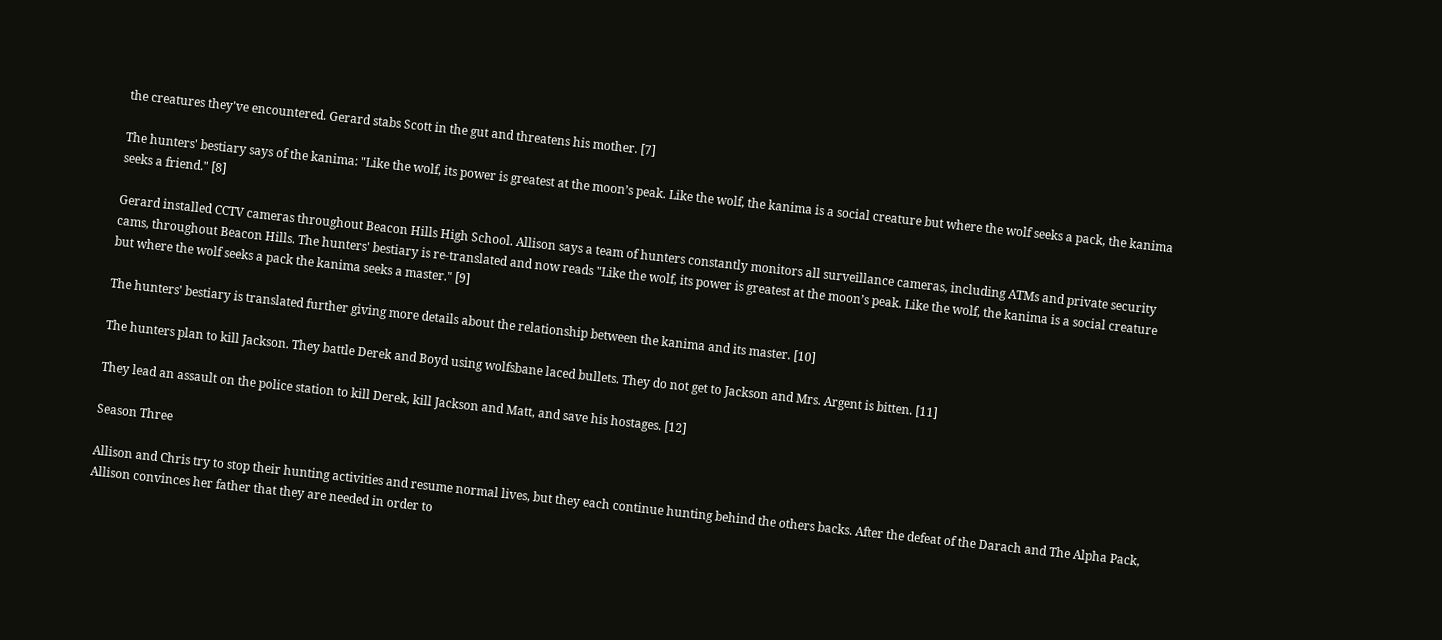the creatures they've encountered. Gerard stabs Scott in the gut and threatens his mother. [7]

The hunters' bestiary says of the kanima: "Like the wolf, its power is greatest at the moon’s peak. Like the wolf, the kanima is a social creature but where the wolf seeks a pack, the kanima seeks a friend." [8]

Gerard installed CCTV cameras throughout Beacon Hills High School. Allison says a team of hunters constantly monitors all surveillance cameras, including ATMs and private security cams, throughout Beacon Hills. The hunters' bestiary is re-translated and now reads "Like the wolf, its power is greatest at the moon’s peak. Like the wolf, the kanima is a social creature but where the wolf seeks a pack the kanima seeks a master." [9]

The hunters' bestiary is translated further giving more details about the relationship between the kanima and its master. [10]

The hunters plan to kill Jackson. They battle Derek and Boyd using wolfsbane laced bullets. They do not get to Jackson and Mrs. Argent is bitten. [11]

They lead an assault on the police station to kill Derek, kill Jackson and Matt, and save his hostages. [12]

Season Three

Allison and Chris try to stop their hunting activities and resume normal lives, but they each continue hunting behind the others backs. After the defeat of the Darach and The Alpha Pack, Allison convinces her father that they are needed in order to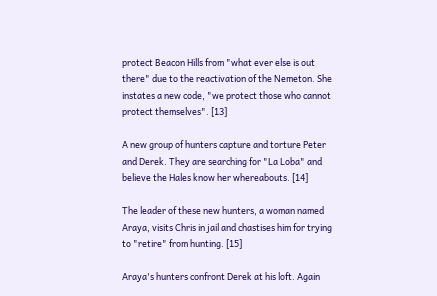protect Beacon Hills from "what ever else is out there" due to the reactivation of the Nemeton. She instates a new code, "we protect those who cannot protect themselves". [13]

A new group of hunters capture and torture Peter and Derek. They are searching for "La Loba" and believe the Hales know her whereabouts. [14]

The leader of these new hunters, a woman named Araya, visits Chris in jail and chastises him for trying to "retire" from hunting. [15]

Araya's hunters confront Derek at his loft. Again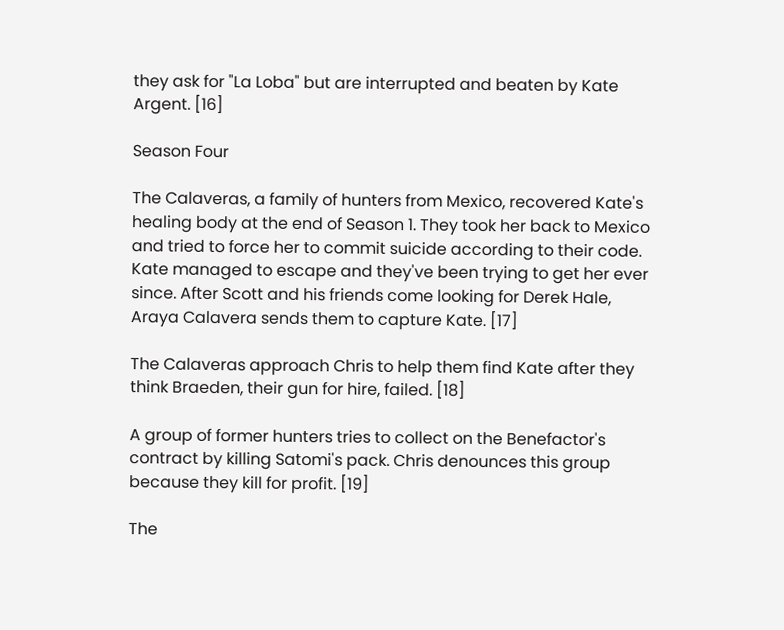they ask for "La Loba" but are interrupted and beaten by Kate Argent. [16]

Season Four

The Calaveras, a family of hunters from Mexico, recovered Kate's healing body at the end of Season 1. They took her back to Mexico and tried to force her to commit suicide according to their code. Kate managed to escape and they've been trying to get her ever since. After Scott and his friends come looking for Derek Hale, Araya Calavera sends them to capture Kate. [17]

The Calaveras approach Chris to help them find Kate after they think Braeden, their gun for hire, failed. [18]

A group of former hunters tries to collect on the Benefactor's contract by killing Satomi's pack. Chris denounces this group because they kill for profit. [19]

The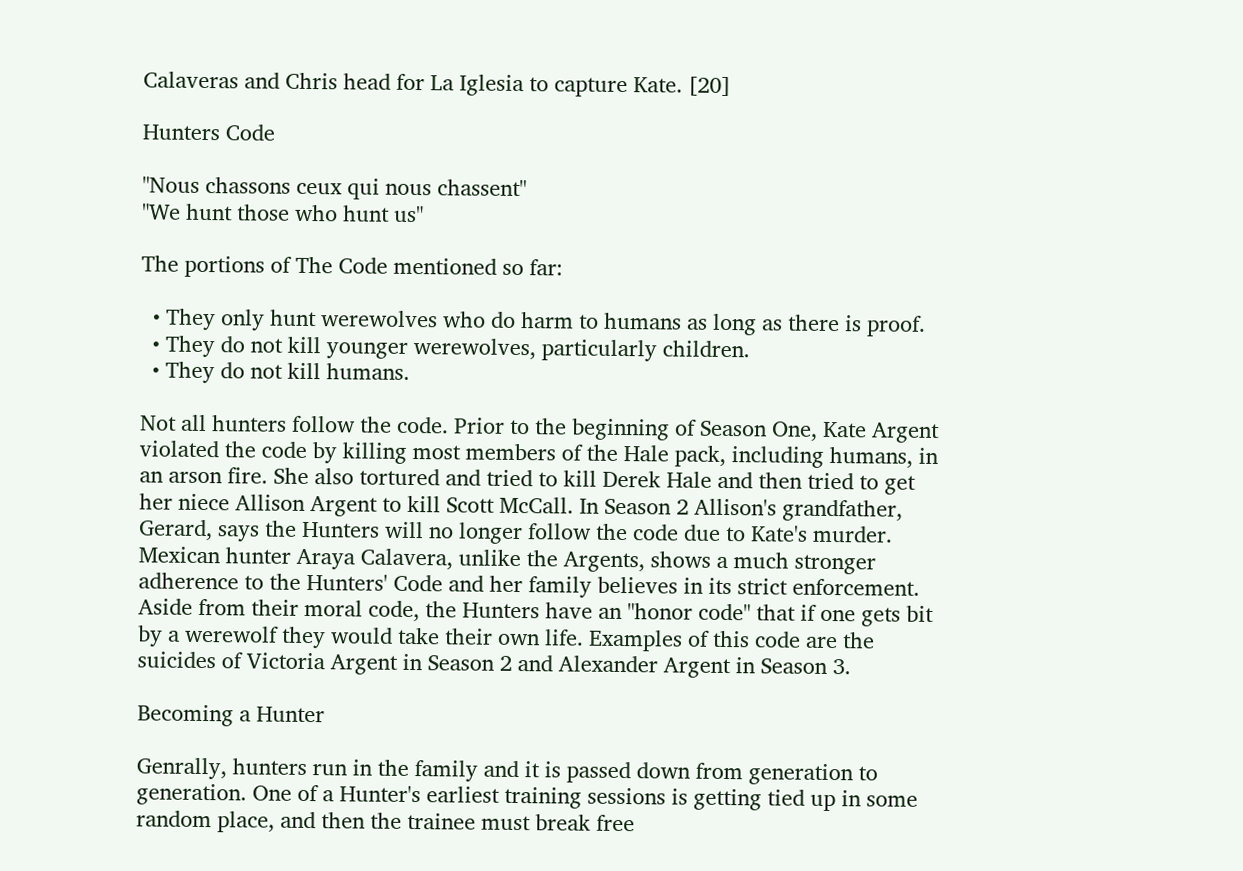Calaveras and Chris head for La Iglesia to capture Kate. [20]

Hunters Code

"Nous chassons ceux qui nous chassent"
"We hunt those who hunt us"

The portions of The Code mentioned so far:

  • They only hunt werewolves who do harm to humans as long as there is proof.
  • They do not kill younger werewolves, particularly children.
  • They do not kill humans.

Not all hunters follow the code. Prior to the beginning of Season One, Kate Argent violated the code by killing most members of the Hale pack, including humans, in an arson fire. She also tortured and tried to kill Derek Hale and then tried to get her niece Allison Argent to kill Scott McCall. In Season 2 Allison's grandfather, Gerard, says the Hunters will no longer follow the code due to Kate's murder. Mexican hunter Araya Calavera, unlike the Argents, shows a much stronger adherence to the Hunters' Code and her family believes in its strict enforcement. Aside from their moral code, the Hunters have an "honor code" that if one gets bit by a werewolf they would take their own life. Examples of this code are the suicides of Victoria Argent in Season 2 and Alexander Argent in Season 3.

Becoming a Hunter

Genrally, hunters run in the family and it is passed down from generation to generation. One of a Hunter's earliest training sessions is getting tied up in some random place, and then the trainee must break free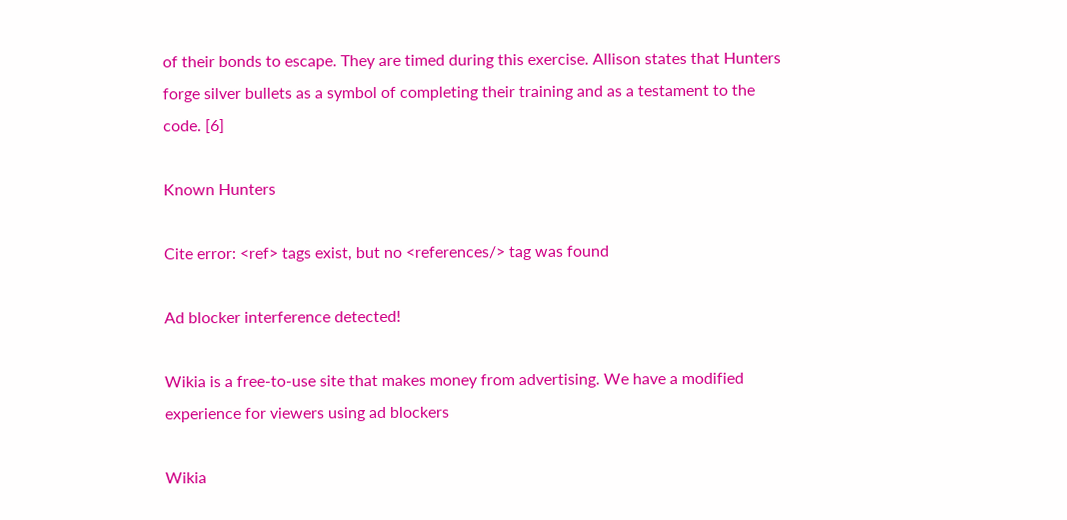of their bonds to escape. They are timed during this exercise. Allison states that Hunters forge silver bullets as a symbol of completing their training and as a testament to the code. [6]

Known Hunters

Cite error: <ref> tags exist, but no <references/> tag was found

Ad blocker interference detected!

Wikia is a free-to-use site that makes money from advertising. We have a modified experience for viewers using ad blockers

Wikia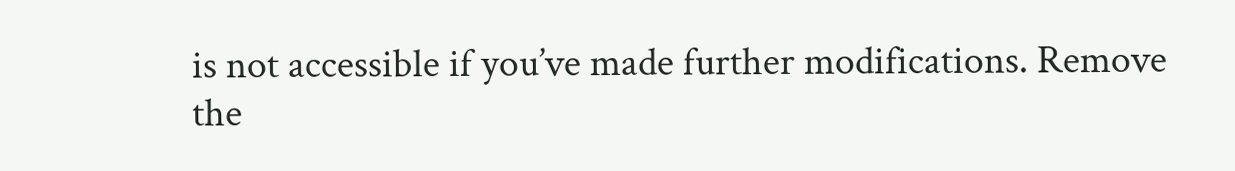is not accessible if you’ve made further modifications. Remove the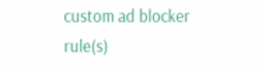custom ad blocker rule(s)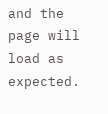and the page will load as expected.